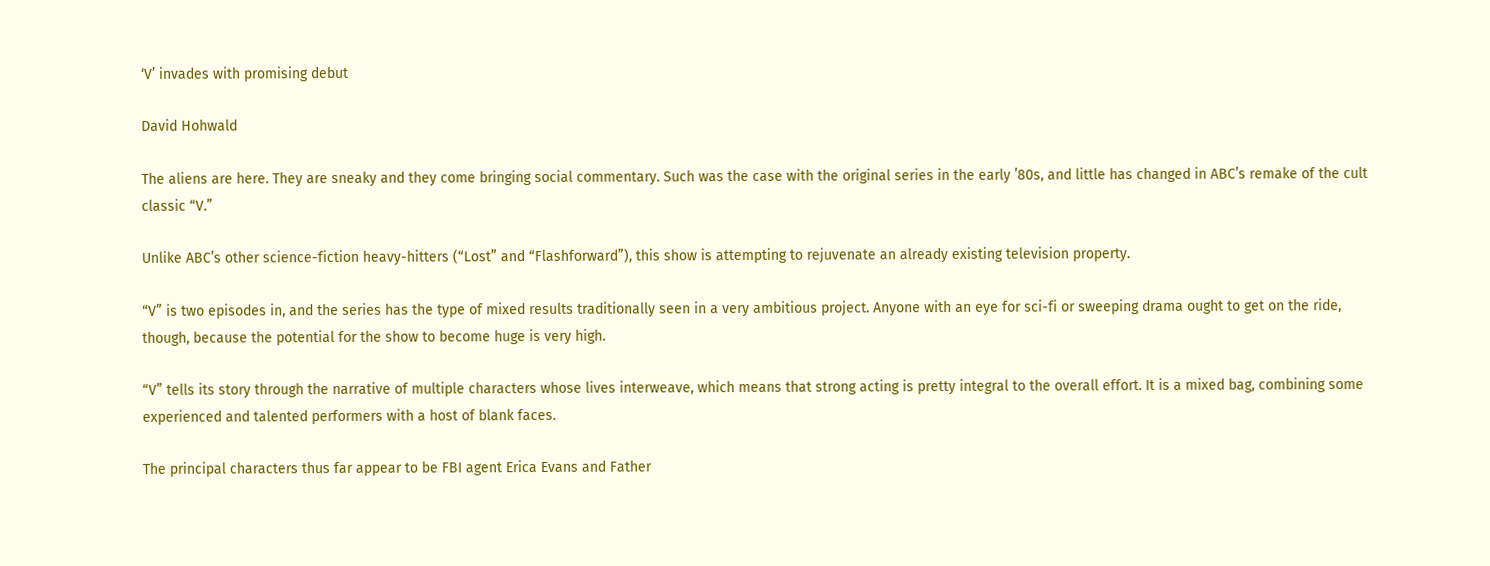‘V’ invades with promising debut

David Hohwald

The aliens are here. They are sneaky and they come bringing social commentary. Such was the case with the original series in the early ’80s, and little has changed in ABC’s remake of the cult classic “V.”

Unlike ABC’s other science-fiction heavy-hitters (“Lost” and “Flashforward”), this show is attempting to rejuvenate an already existing television property.

“V” is two episodes in, and the series has the type of mixed results traditionally seen in a very ambitious project. Anyone with an eye for sci-fi or sweeping drama ought to get on the ride, though, because the potential for the show to become huge is very high.

“V” tells its story through the narrative of multiple characters whose lives interweave, which means that strong acting is pretty integral to the overall effort. It is a mixed bag, combining some experienced and talented performers with a host of blank faces.

The principal characters thus far appear to be FBI agent Erica Evans and Father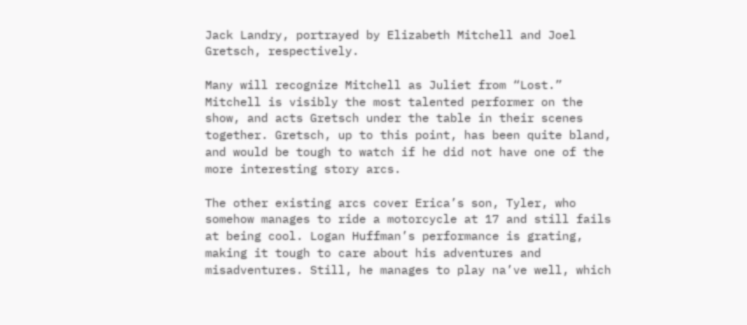Jack Landry, portrayed by Elizabeth Mitchell and Joel Gretsch, respectively.

Many will recognize Mitchell as Juliet from “Lost.” Mitchell is visibly the most talented performer on the show, and acts Gretsch under the table in their scenes together. Gretsch, up to this point, has been quite bland, and would be tough to watch if he did not have one of the more interesting story arcs.

The other existing arcs cover Erica’s son, Tyler, who somehow manages to ride a motorcycle at 17 and still fails at being cool. Logan Huffman’s performance is grating, making it tough to care about his adventures and misadventures. Still, he manages to play na’ve well, which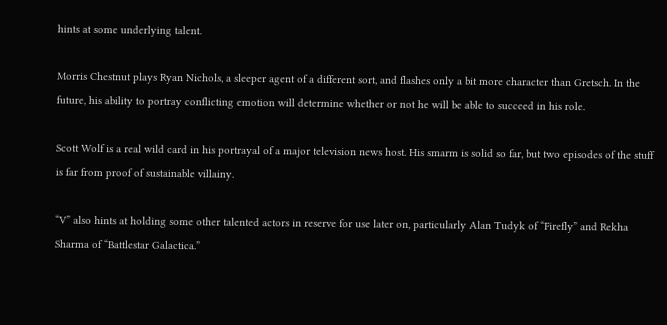hints at some underlying talent.

Morris Chestnut plays Ryan Nichols, a sleeper agent of a different sort, and flashes only a bit more character than Gretsch. In the future, his ability to portray conflicting emotion will determine whether or not he will be able to succeed in his role.

Scott Wolf is a real wild card in his portrayal of a major television news host. His smarm is solid so far, but two episodes of the stuff is far from proof of sustainable villainy.

“V” also hints at holding some other talented actors in reserve for use later on, particularly Alan Tudyk of “Firefly” and Rekha Sharma of “Battlestar Galactica.”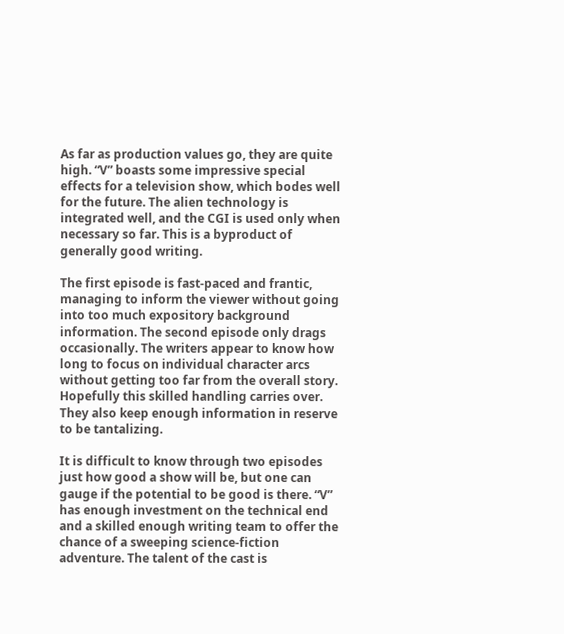As far as production values go, they are quite high. “V” boasts some impressive special effects for a television show, which bodes well for the future. The alien technology is integrated well, and the CGI is used only when necessary so far. This is a byproduct of generally good writing.

The first episode is fast-paced and frantic, managing to inform the viewer without going into too much expository background information. The second episode only drags occasionally. The writers appear to know how long to focus on individual character arcs without getting too far from the overall story. Hopefully this skilled handling carries over. They also keep enough information in reserve to be tantalizing.

It is difficult to know through two episodes just how good a show will be, but one can gauge if the potential to be good is there. “V” has enough investment on the technical end and a skilled enough writing team to offer the chance of a sweeping science-fiction adventure. The talent of the cast is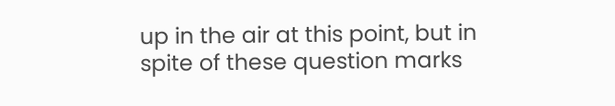up in the air at this point, but in spite of these question marks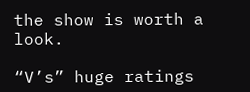the show is worth a look.

“V’s” huge ratings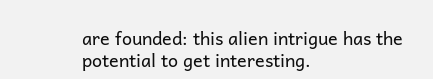are founded: this alien intrigue has the potential to get interesting.